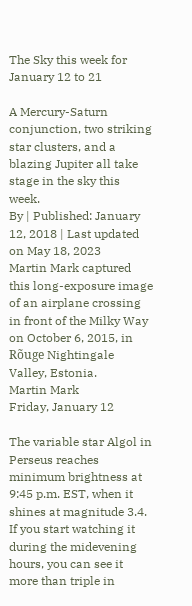The Sky this week for January 12 to 21

A Mercury-Saturn conjunction, two striking star clusters, and a blazing Jupiter all take stage in the sky this week.
By | Published: January 12, 2018 | Last updated on May 18, 2023
Martin Mark captured this long-exposure image of an airplane crossing in front of the Milky Way on October 6, 2015, in Rõuge Nightingale Valley, Estonia.
Martin Mark
Friday, January 12

The variable star Algol in Perseus reaches minimum brightness at 9:45 p.m. EST, when it shines at magnitude 3.4. If you start watching it during the midevening hours, you can see it more than triple in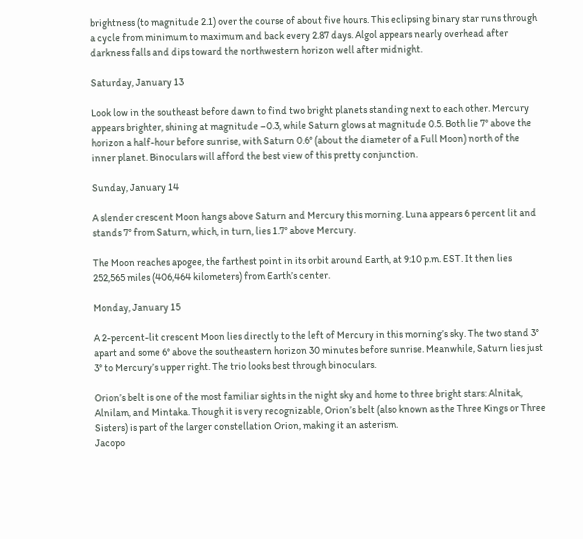brightness (to magnitude 2.1) over the course of about five hours. This eclipsing binary star runs through a cycle from minimum to maximum and back every 2.87 days. Algol appears nearly overhead after darkness falls and dips toward the northwestern horizon well after midnight.

Saturday, January 13

Look low in the southeast before dawn to find two bright planets standing next to each other. Mercury appears brighter, shining at magnitude –0.3, while Saturn glows at magnitude 0.5. Both lie 7° above the horizon a half-hour before sunrise, with Saturn 0.6° (about the diameter of a Full Moon) north of the inner planet. Binoculars will afford the best view of this pretty conjunction.

Sunday, January 14

A slender crescent Moon hangs above Saturn and Mercury this morning. Luna appears 6 percent lit and stands 7° from Saturn, which, in turn, lies 1.7° above Mercury.

The Moon reaches apogee, the farthest point in its orbit around Earth, at 9:10 p.m. EST. It then lies 252,565 miles (406,464 kilometers) from Earth’s center.

Monday, January 15

A 2-percent-lit crescent Moon lies directly to the left of Mercury in this morning’s sky. The two stand 3° apart and some 6° above the southeastern horizon 30 minutes before sunrise. Meanwhile, Saturn lies just 3° to Mercury’s upper right. The trio looks best through binoculars.

Orion’s belt is one of the most familiar sights in the night sky and home to three bright stars: Alnitak, Alnilam, and Mintaka. Though it is very recognizable, Orion’s belt (also known as the Three Kings or Three Sisters) is part of the larger constellation Orion, making it an asterism.
Jacopo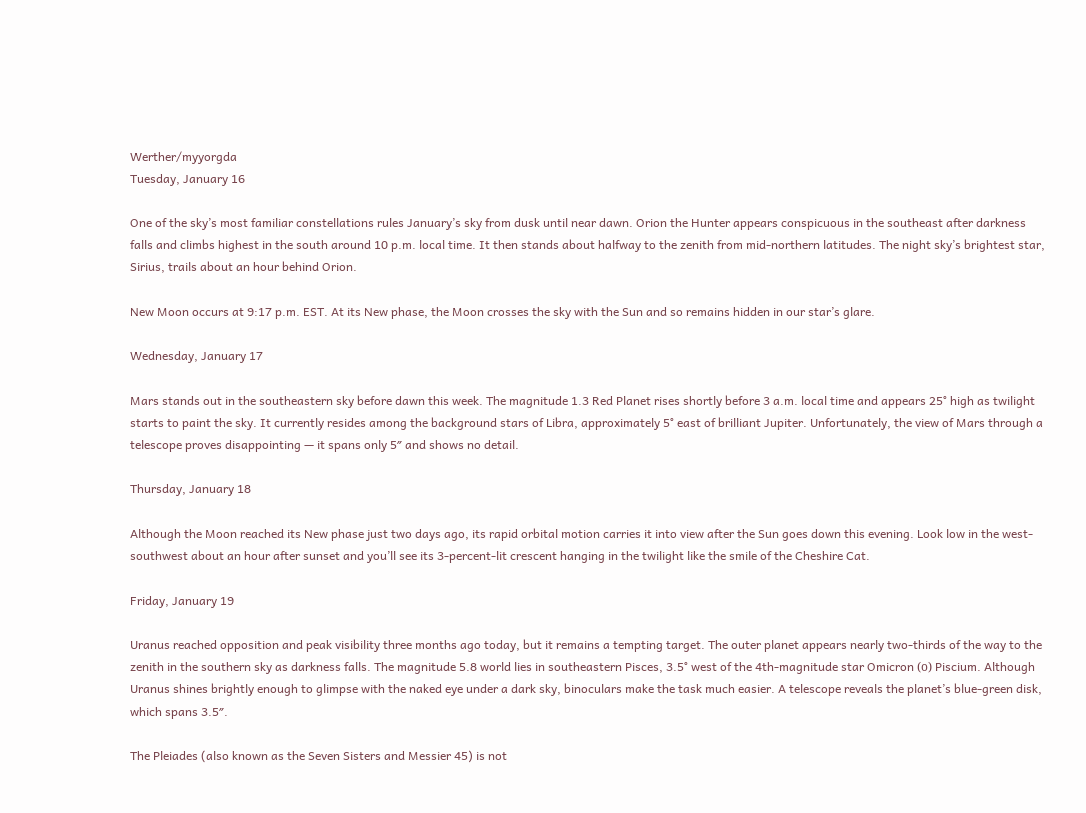Werther/myyorgda
Tuesday, January 16

One of the sky’s most familiar constellations rules January’s sky from dusk until near dawn. Orion the Hunter appears conspicuous in the southeast after darkness falls and climbs highest in the south around 10 p.m. local time. It then stands about halfway to the zenith from mid-northern latitudes. The night sky’s brightest star, Sirius, trails about an hour behind Orion.

New Moon occurs at 9:17 p.m. EST. At its New phase, the Moon crosses the sky with the Sun and so remains hidden in our star’s glare.

Wednesday, January 17

Mars stands out in the southeastern sky before dawn this week. The magnitude 1.3 Red Planet rises shortly before 3 a.m. local time and appears 25° high as twilight starts to paint the sky. It currently resides among the background stars of Libra, approximately 5° east of brilliant Jupiter. Unfortunately, the view of Mars through a telescope proves disappointing — it spans only 5″ and shows no detail.

Thursday, January 18

Although the Moon reached its New phase just two days ago, its rapid orbital motion carries it into view after the Sun goes down this evening. Look low in the west-southwest about an hour after sunset and you’ll see its 3-percent-lit crescent hanging in the twilight like the smile of the Cheshire Cat.

Friday, January 19

Uranus reached opposition and peak visibility three months ago today, but it remains a tempting target. The outer planet appears nearly two-thirds of the way to the zenith in the southern sky as darkness falls. The magnitude 5.8 world lies in southeastern Pisces, 3.5° west of the 4th-magnitude star Omicron (ο) Piscium. Although Uranus shines brightly enough to glimpse with the naked eye under a dark sky, binoculars make the task much easier. A telescope reveals the planet’s blue-green disk, which spans 3.5″.

The Pleiades (also known as the Seven Sisters and Messier 45) is not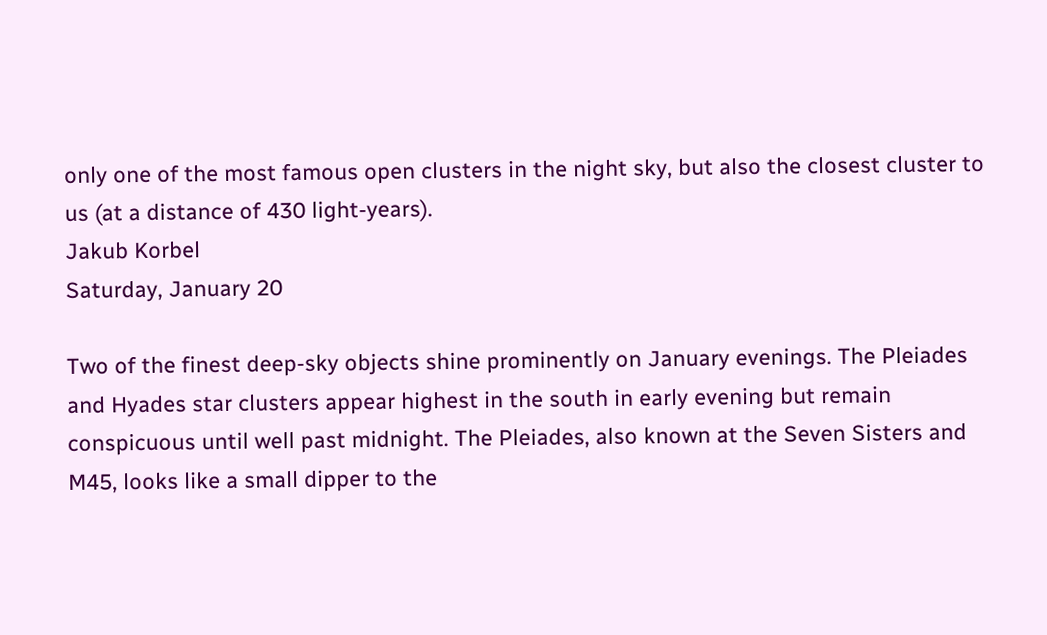only one of the most famous open clusters in the night sky, but also the closest cluster to us (at a distance of 430 light-years).
Jakub Korbel
Saturday, January 20

Two of the finest deep-sky objects shine prominently on January evenings. The Pleiades and Hyades star clusters appear highest in the south in early evening but remain conspicuous until well past midnight. The Pleiades, also known at the Seven Sisters and M45, looks like a small dipper to the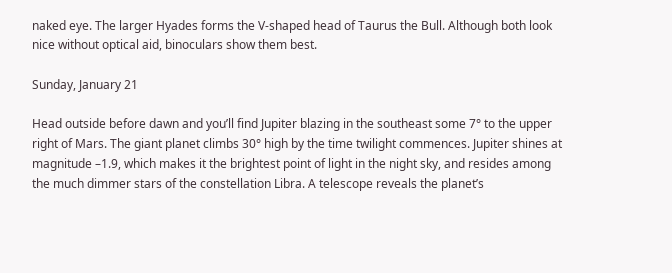naked eye. The larger Hyades forms the V-shaped head of Taurus the Bull. Although both look nice without optical aid, binoculars show them best.

Sunday, January 21

Head outside before dawn and you’ll find Jupiter blazing in the southeast some 7° to the upper right of Mars. The giant planet climbs 30° high by the time twilight commences. Jupiter shines at magnitude –1.9, which makes it the brightest point of light in the night sky, and resides among the much dimmer stars of the constellation Libra. A telescope reveals the planet’s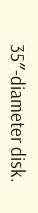35″-diameter disk.